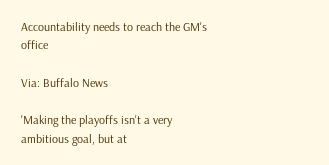Accountability needs to reach the GM's office

Via: Buffalo News

'Making the playoffs isn't a very ambitious goal, but at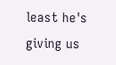least he's giving us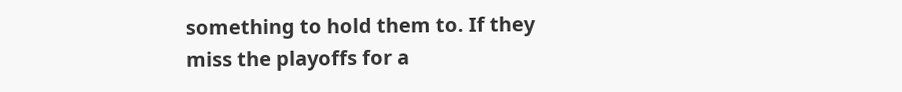something to hold them to. If they miss the playoffs for a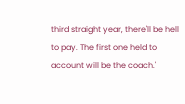third straight year, there'll be hell to pay. The first one held to account will be the coach.'